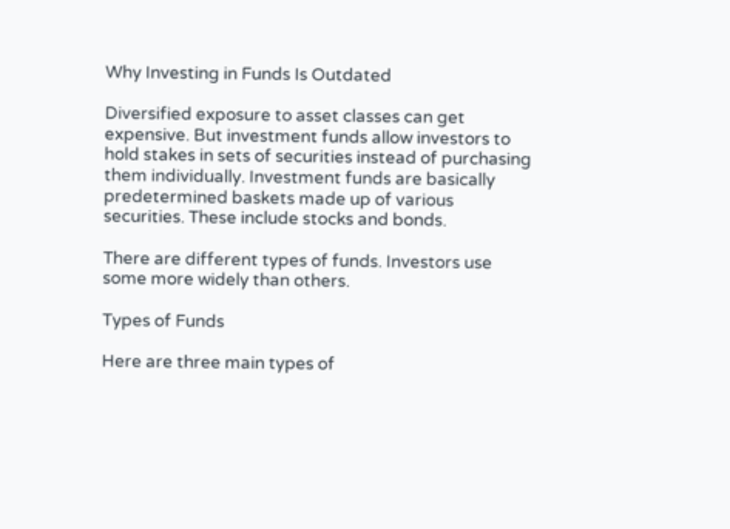Why Investing in Funds Is Outdated

Diversified exposure to asset classes can get expensive. But investment funds allow investors to hold stakes in sets of securities instead of purchasing them individually. Investment funds are basically predetermined baskets made up of various securities. These include stocks and bonds.

There are different types of funds. Investors use some more widely than others.

Types of Funds

Here are three main types of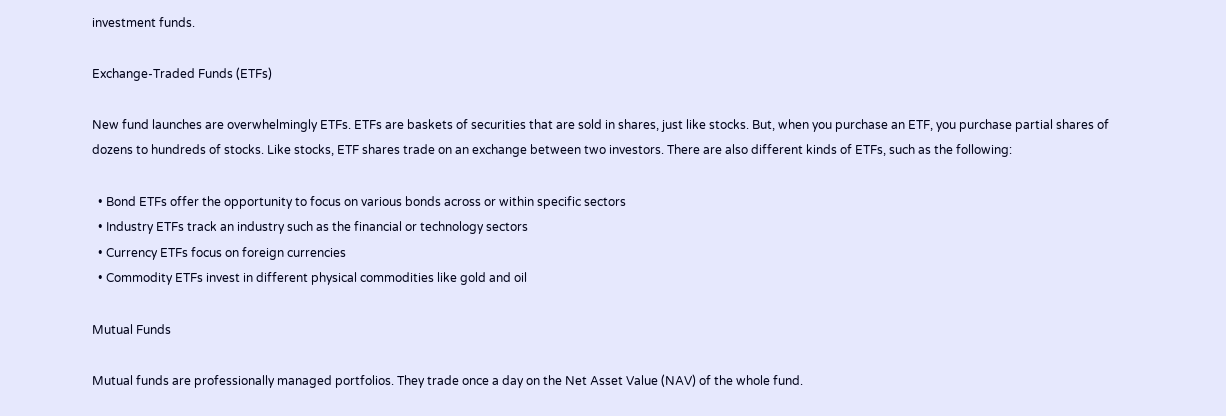investment funds.

Exchange-Traded Funds (ETFs)

New fund launches are overwhelmingly ETFs. ETFs are baskets of securities that are sold in shares, just like stocks. But, when you purchase an ETF, you purchase partial shares of dozens to hundreds of stocks. Like stocks, ETF shares trade on an exchange between two investors. There are also different kinds of ETFs, such as the following:

  • Bond ETFs offer the opportunity to focus on various bonds across or within specific sectors
  • Industry ETFs track an industry such as the financial or technology sectors
  • Currency ETFs focus on foreign currencies
  • Commodity ETFs invest in different physical commodities like gold and oil

Mutual Funds

Mutual funds are professionally managed portfolios. They trade once a day on the Net Asset Value (NAV) of the whole fund.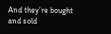And they’re bought and sold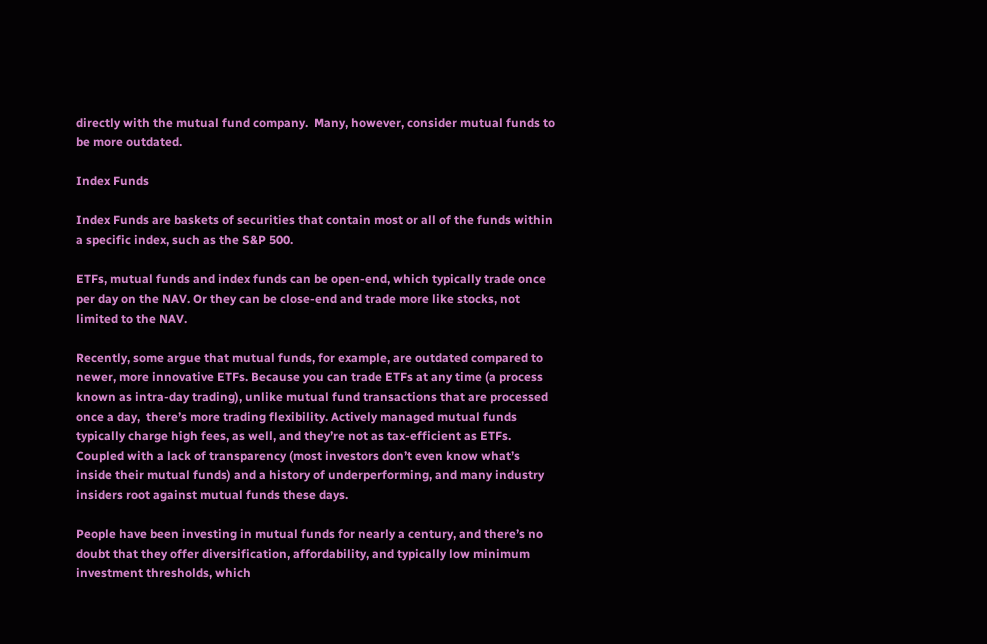directly with the mutual fund company.  Many, however, consider mutual funds to be more outdated.

Index Funds

Index Funds are baskets of securities that contain most or all of the funds within a specific index, such as the S&P 500.

ETFs, mutual funds and index funds can be open-end, which typically trade once per day on the NAV. Or they can be close-end and trade more like stocks, not limited to the NAV.

Recently, some argue that mutual funds, for example, are outdated compared to newer, more innovative ETFs. Because you can trade ETFs at any time (a process known as intra-day trading), unlike mutual fund transactions that are processed once a day,  there’s more trading flexibility. Actively managed mutual funds typically charge high fees, as well, and they’re not as tax-efficient as ETFs. Coupled with a lack of transparency (most investors don’t even know what’s inside their mutual funds) and a history of underperforming, and many industry insiders root against mutual funds these days.

People have been investing in mutual funds for nearly a century, and there’s no doubt that they offer diversification, affordability, and typically low minimum investment thresholds, which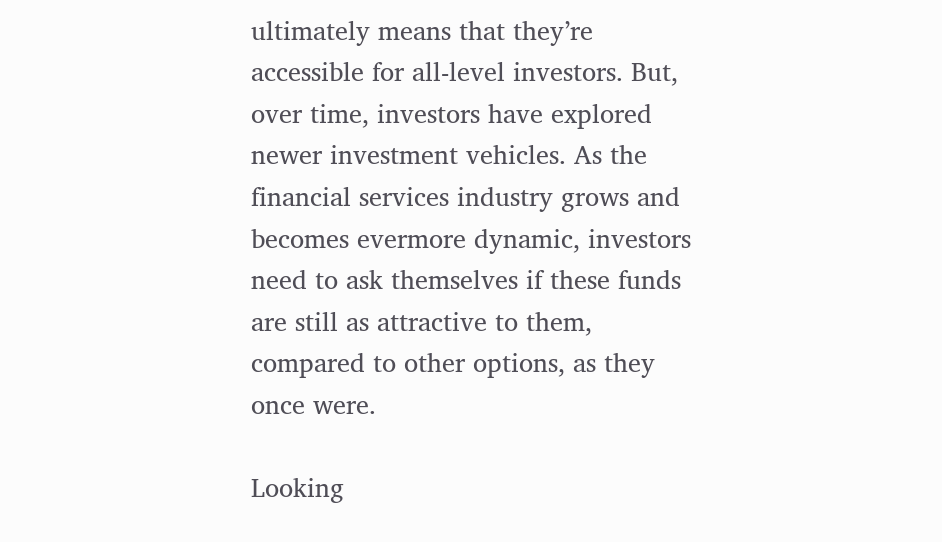ultimately means that they’re accessible for all-level investors. But, over time, investors have explored newer investment vehicles. As the financial services industry grows and becomes evermore dynamic, investors need to ask themselves if these funds are still as attractive to them, compared to other options, as they once were.

Looking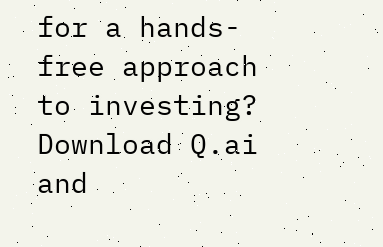for a hands-free approach to investing? Download Q.ai and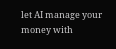let AI manage your money with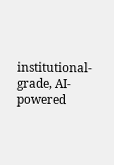institutional-grade, AI-powered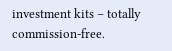investment kits – totally commission-free.